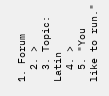1. Forum
  2. >
  3. Topic: Latin
  4. >
  5. "You like to run."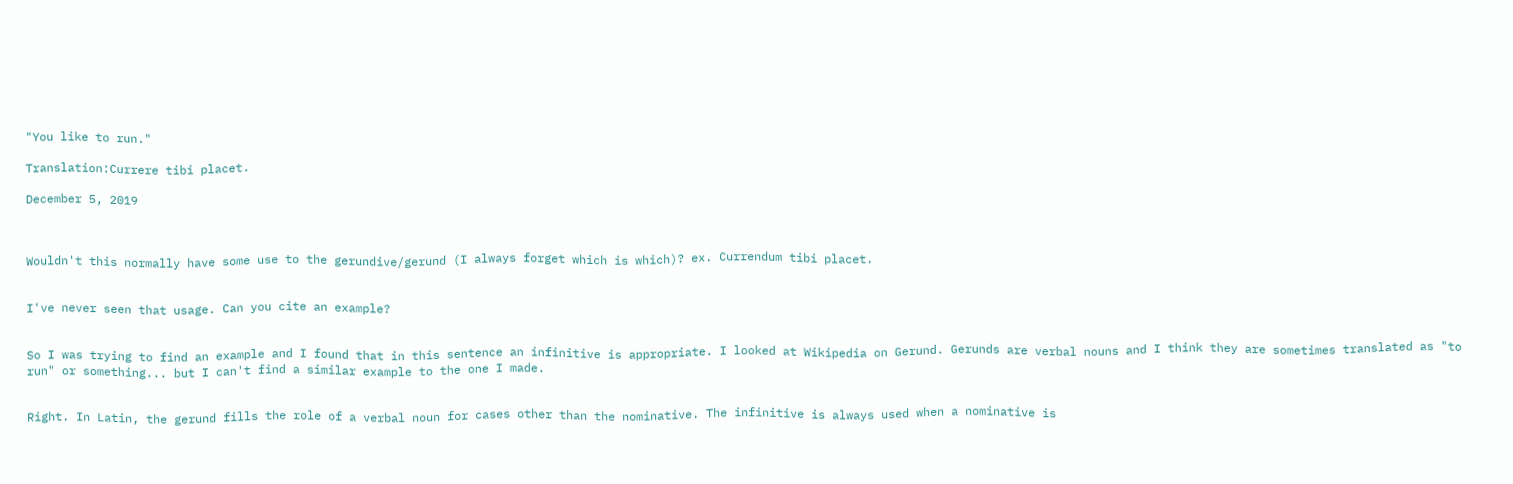"You like to run."

Translation:Currere tibi placet.

December 5, 2019



Wouldn't this normally have some use to the gerundive/gerund (I always forget which is which)? ex. Currendum tibi placet.


I've never seen that usage. Can you cite an example?


So I was trying to find an example and I found that in this sentence an infinitive is appropriate. I looked at Wikipedia on Gerund. Gerunds are verbal nouns and I think they are sometimes translated as "to run" or something... but I can't find a similar example to the one I made.


Right. In Latin, the gerund fills the role of a verbal noun for cases other than the nominative. The infinitive is always used when a nominative is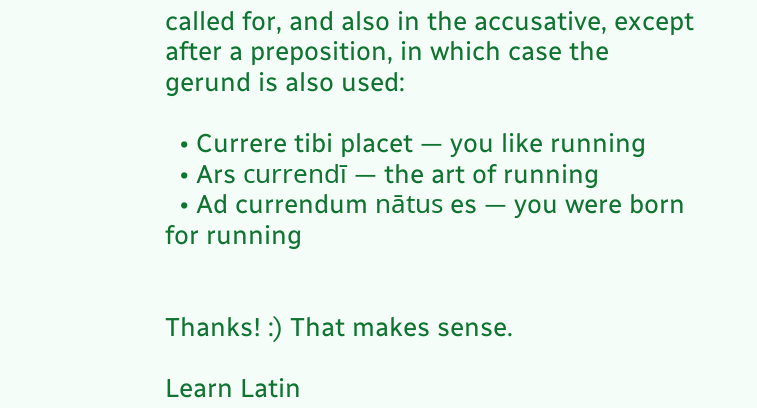called for, and also in the accusative, except after a preposition, in which case the gerund is also used:

  • Currere tibi placet — you like running
  • Ars currendī — the art of running
  • Ad currendum nātus es — you were born for running


Thanks! :) That makes sense.

Learn Latin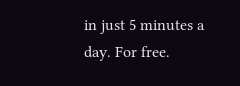in just 5 minutes a day. For free.